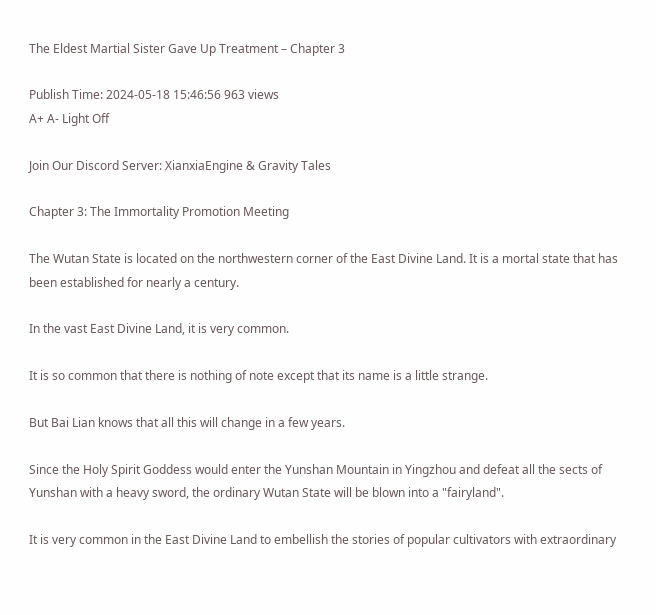The Eldest Martial Sister Gave Up Treatment – Chapter 3

Publish Time: 2024-05-18 15:46:56 963 views
A+ A- Light Off

Join Our Discord Server: XianxiaEngine & Gravity Tales

Chapter 3: The Immortality Promotion Meeting

The Wutan State is located on the northwestern corner of the East Divine Land. It is a mortal state that has been established for nearly a century.

In the vast East Divine Land, it is very common.

It is so common that there is nothing of note except that its name is a little strange.

But Bai Lian knows that all this will change in a few years.

Since the Holy Spirit Goddess would enter the Yunshan Mountain in Yingzhou and defeat all the sects of Yunshan with a heavy sword, the ordinary Wutan State will be blown into a "fairyland".

It is very common in the East Divine Land to embellish the stories of popular cultivators with extraordinary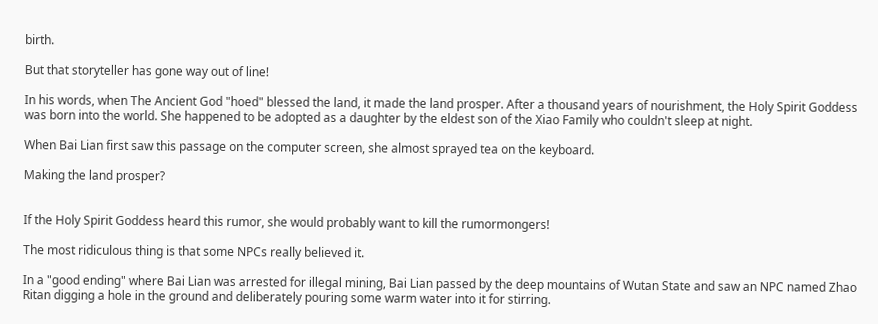birth.

But that storyteller has gone way out of line!

In his words, when The Ancient God "hoed" blessed the land, it made the land prosper. After a thousand years of nourishment, the Holy Spirit Goddess was born into the world. She happened to be adopted as a daughter by the eldest son of the Xiao Family who couldn't sleep at night.

When Bai Lian first saw this passage on the computer screen, she almost sprayed tea on the keyboard.

Making the land prosper?


If the Holy Spirit Goddess heard this rumor, she would probably want to kill the rumormongers!

The most ridiculous thing is that some NPCs really believed it.

In a "good ending" where Bai Lian was arrested for illegal mining, Bai Lian passed by the deep mountains of Wutan State and saw an NPC named Zhao Ritan digging a hole in the ground and deliberately pouring some warm water into it for stirring.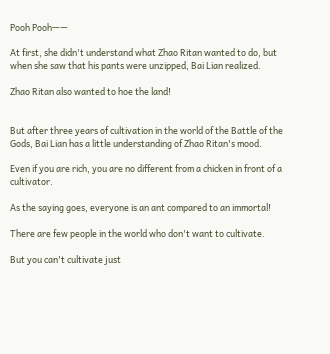Pooh Pooh——

At first, she didn't understand what Zhao Ritan wanted to do, but when she saw that his pants were unzipped, Bai Lian realized.

Zhao Ritan also wanted to hoe the land!


But after three years of cultivation in the world of the Battle of the Gods, Bai Lian has a little understanding of Zhao Ritan's mood.

Even if you are rich, you are no different from a chicken in front of a cultivator.

As the saying goes, everyone is an ant compared to an immortal!

There are few people in the world who don't want to cultivate.

But you can't cultivate just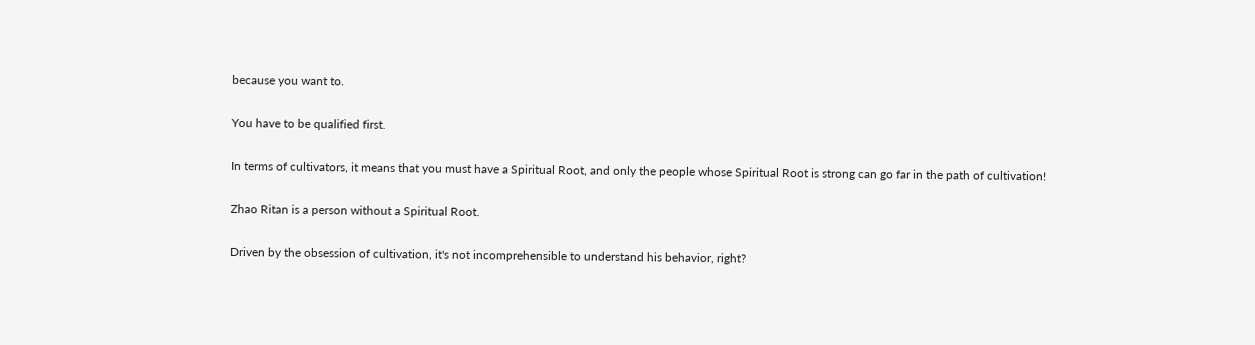because you want to.

You have to be qualified first.

In terms of cultivators, it means that you must have a Spiritual Root, and only the people whose Spiritual Root is strong can go far in the path of cultivation!

Zhao Ritan is a person without a Spiritual Root.

Driven by the obsession of cultivation, it's not incomprehensible to understand his behavior, right?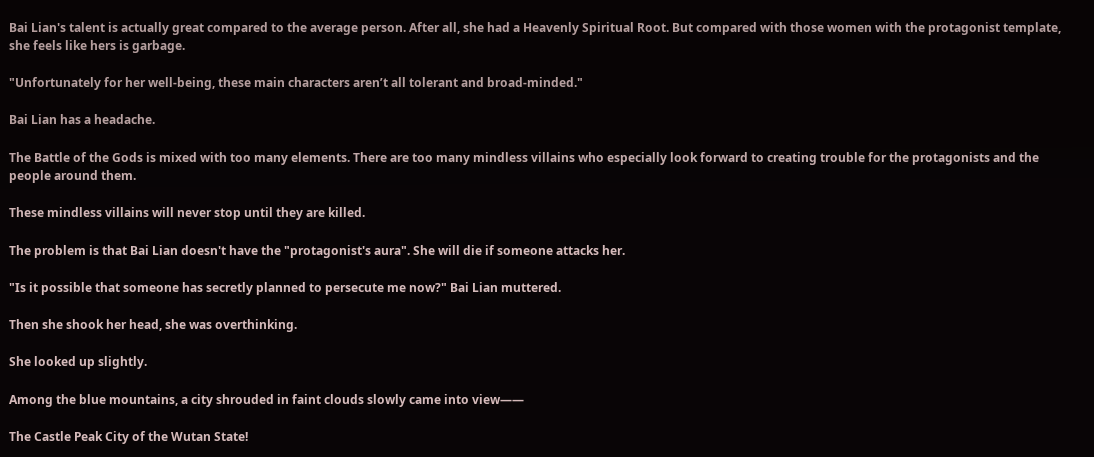Bai Lian's talent is actually great compared to the average person. After all, she had a Heavenly Spiritual Root. But compared with those women with the protagonist template, she feels like hers is garbage.

"Unfortunately for her well-being, these main characters aren’t all tolerant and broad-minded."

Bai Lian has a headache.

The Battle of the Gods is mixed with too many elements. There are too many mindless villains who especially look forward to creating trouble for the protagonists and the people around them.

These mindless villains will never stop until they are killed.

The problem is that Bai Lian doesn't have the "protagonist's aura". She will die if someone attacks her.

"Is it possible that someone has secretly planned to persecute me now?" Bai Lian muttered.

Then she shook her head, she was overthinking.

She looked up slightly.

Among the blue mountains, a city shrouded in faint clouds slowly came into view——

The Castle Peak City of the Wutan State!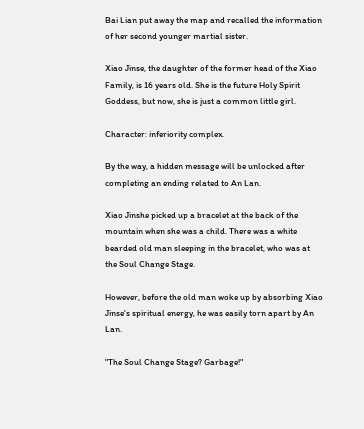Bai Lian put away the map and recalled the information of her second younger martial sister.

Xiao Jinse, the daughter of the former head of the Xiao Family, is 16 years old. She is the future Holy Spirit Goddess, but now, she is just a common little girl.

Character: inferiority complex.

By the way, a hidden message will be unlocked after completing an ending related to An Lan.

Xiao Jinshe picked up a bracelet at the back of the mountain when she was a child. There was a white bearded old man sleeping in the bracelet, who was at the Soul Change Stage.

However, before the old man woke up by absorbing Xiao Jinse's spiritual energy, he was easily torn apart by An Lan.

"The Soul Change Stage? Garbage!"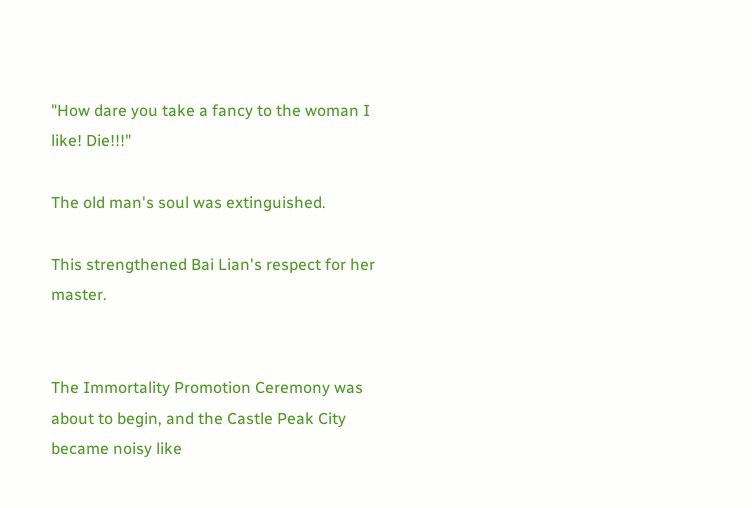"How dare you take a fancy to the woman I like! Die!!!"

The old man's soul was extinguished.

This strengthened Bai Lian's respect for her master.


The Immortality Promotion Ceremony was about to begin, and the Castle Peak City became noisy like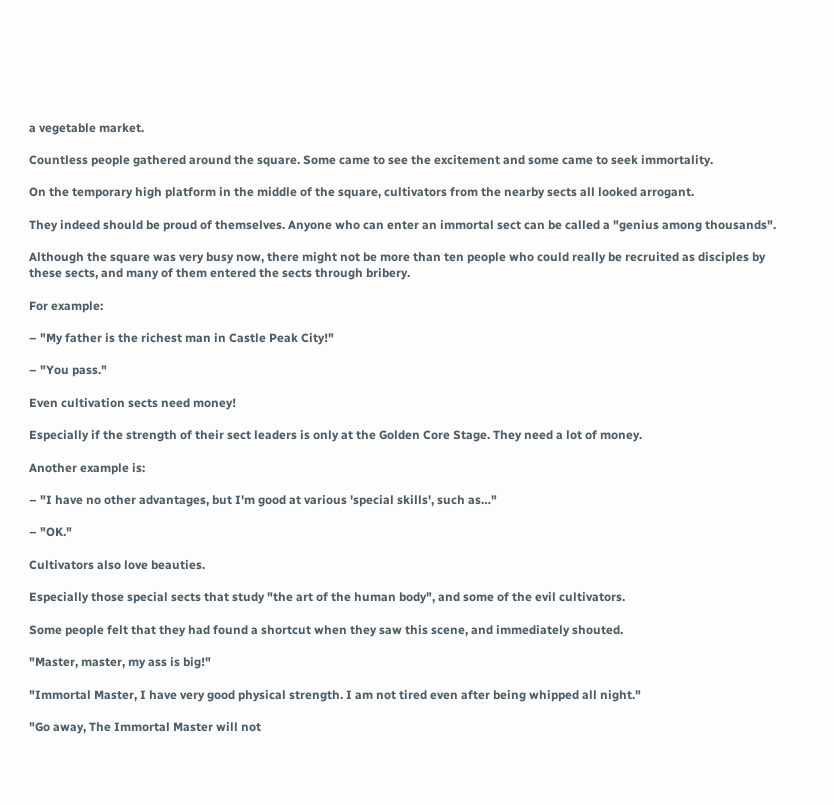a vegetable market.

Countless people gathered around the square. Some came to see the excitement and some came to seek immortality.

On the temporary high platform in the middle of the square, cultivators from the nearby sects all looked arrogant.

They indeed should be proud of themselves. Anyone who can enter an immortal sect can be called a "genius among thousands".

Although the square was very busy now, there might not be more than ten people who could really be recruited as disciples by these sects, and many of them entered the sects through bribery.

For example:

– "My father is the richest man in Castle Peak City!"

– "You pass."

Even cultivation sects need money!

Especially if the strength of their sect leaders is only at the Golden Core Stage. They need a lot of money.

Another example is:

– "I have no other advantages, but I'm good at various 'special skills', such as…"

– "OK."

Cultivators also love beauties.

Especially those special sects that study "the art of the human body", and some of the evil cultivators.

Some people felt that they had found a shortcut when they saw this scene, and immediately shouted.

"Master, master, my ass is big!"

"Immortal Master, I have very good physical strength. I am not tired even after being whipped all night."

"Go away, The Immortal Master will not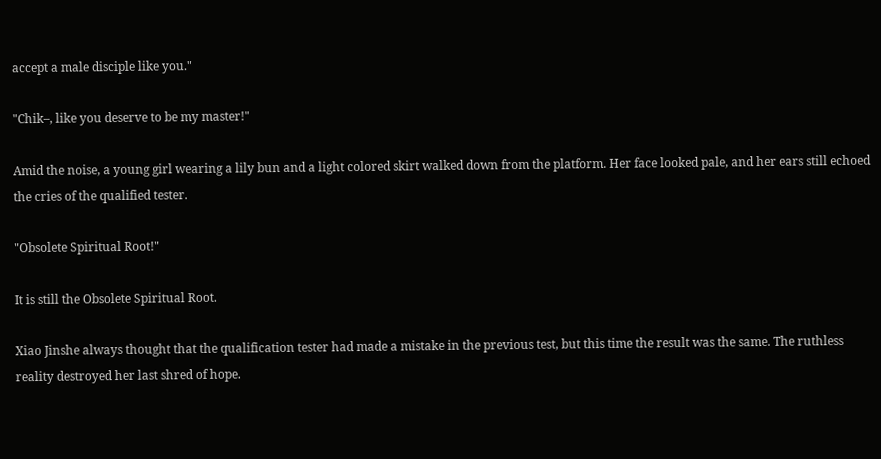accept a male disciple like you."

"Chik–, like you deserve to be my master!"

Amid the noise, a young girl wearing a lily bun and a light colored skirt walked down from the platform. Her face looked pale, and her ears still echoed the cries of the qualified tester.

"Obsolete Spiritual Root!"

It is still the Obsolete Spiritual Root.

Xiao Jinshe always thought that the qualification tester had made a mistake in the previous test, but this time the result was the same. The ruthless reality destroyed her last shred of hope.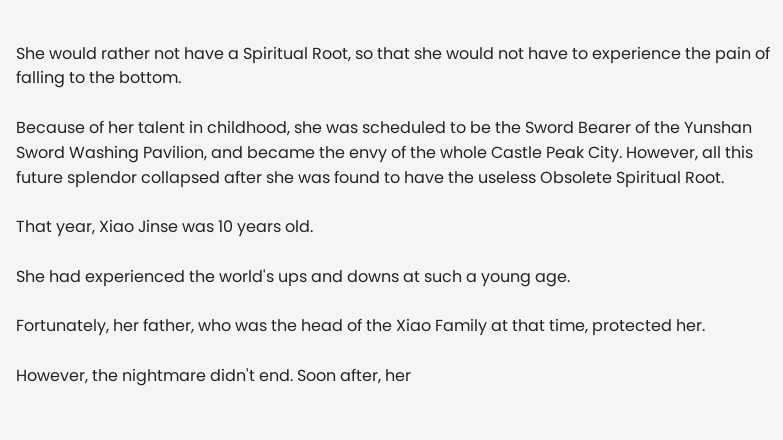She would rather not have a Spiritual Root, so that she would not have to experience the pain of falling to the bottom.

Because of her talent in childhood, she was scheduled to be the Sword Bearer of the Yunshan Sword Washing Pavilion, and became the envy of the whole Castle Peak City. However, all this future splendor collapsed after she was found to have the useless Obsolete Spiritual Root.

That year, Xiao Jinse was 10 years old.

She had experienced the world's ups and downs at such a young age.

Fortunately, her father, who was the head of the Xiao Family at that time, protected her.

However, the nightmare didn't end. Soon after, her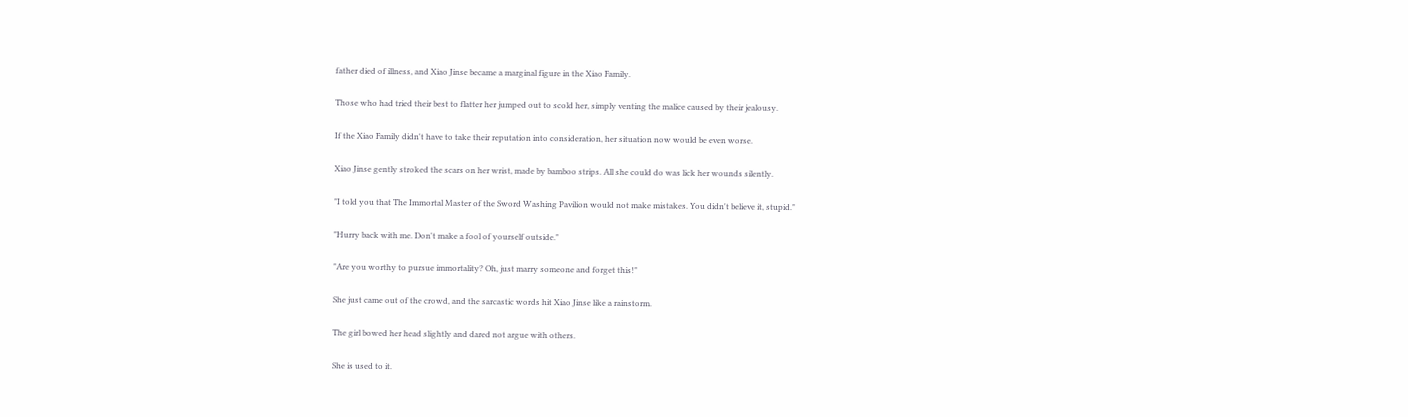father died of illness, and Xiao Jinse became a marginal figure in the Xiao Family.

Those who had tried their best to flatter her jumped out to scold her, simply venting the malice caused by their jealousy.

If the Xiao Family didn't have to take their reputation into consideration, her situation now would be even worse.

Xiao Jinse gently stroked the scars on her wrist, made by bamboo strips. All she could do was lick her wounds silently.

"I told you that The Immortal Master of the Sword Washing Pavilion would not make mistakes. You didn't believe it, stupid."

"Hurry back with me. Don't make a fool of yourself outside."

"Are you worthy to pursue immortality? Oh, just marry someone and forget this!"

She just came out of the crowd, and the sarcastic words hit Xiao Jinse like a rainstorm.

The girl bowed her head slightly and dared not argue with others.

She is used to it.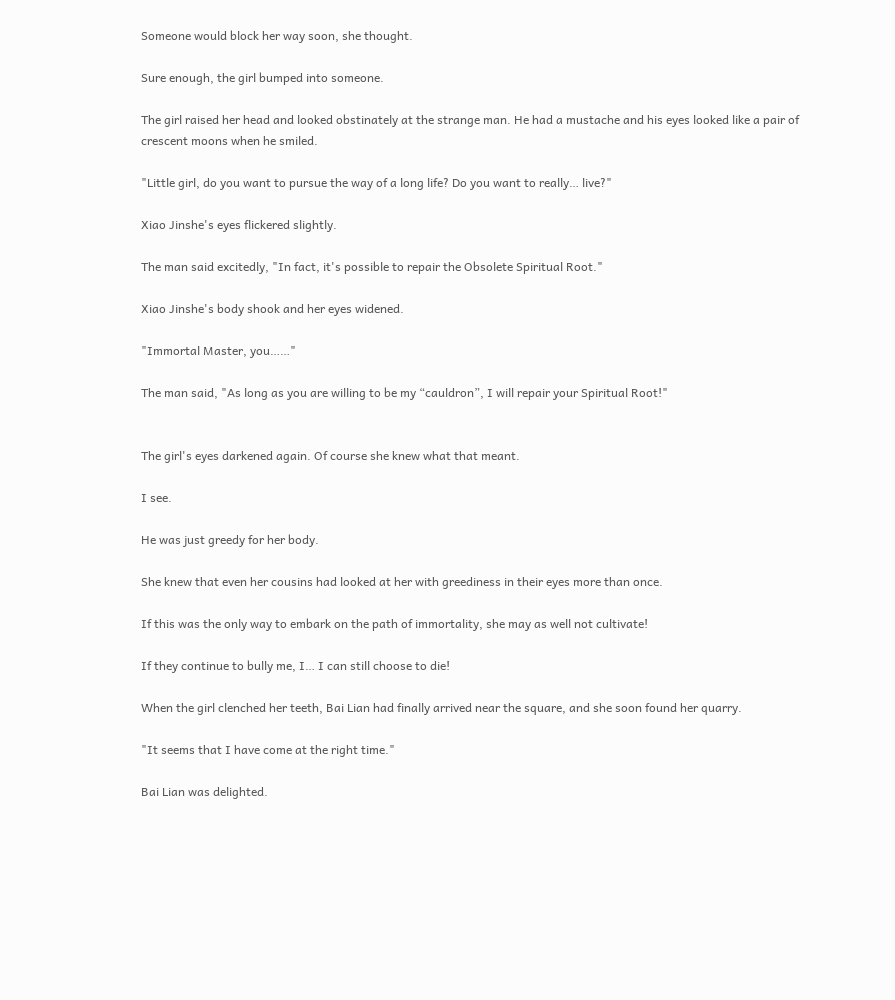Someone would block her way soon, she thought.

Sure enough, the girl bumped into someone.

The girl raised her head and looked obstinately at the strange man. He had a mustache and his eyes looked like a pair of crescent moons when he smiled.

"Little girl, do you want to pursue the way of a long life? Do you want to really… live?"

Xiao Jinshe's eyes flickered slightly.

The man said excitedly, "In fact, it's possible to repair the Obsolete Spiritual Root."

Xiao Jinshe's body shook and her eyes widened.

"Immortal Master, you……"

The man said, "As long as you are willing to be my “cauldron”, I will repair your Spiritual Root!"


The girl's eyes darkened again. Of course she knew what that meant.

I see.

He was just greedy for her body.

She knew that even her cousins had looked at her with greediness in their eyes more than once.

If this was the only way to embark on the path of immortality, she may as well not cultivate!

If they continue to bully me, I… I can still choose to die!

When the girl clenched her teeth, Bai Lian had finally arrived near the square, and she soon found her quarry.

"It seems that I have come at the right time."

Bai Lian was delighted.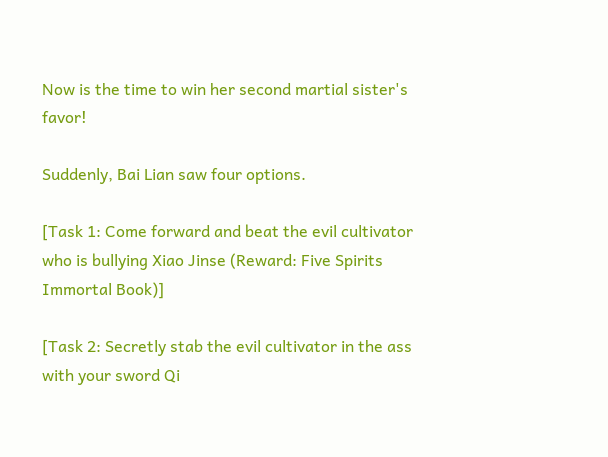Now is the time to win her second martial sister's favor!

Suddenly, Bai Lian saw four options.

[Task 1: Come forward and beat the evil cultivator who is bullying Xiao Jinse (Reward: Five Spirits Immortal Book)]

[Task 2: Secretly stab the evil cultivator in the ass with your sword Qi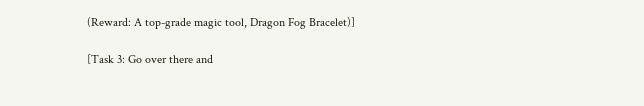(Reward: A top-grade magic tool, Dragon Fog Bracelet)]

[Task 3: Go over there and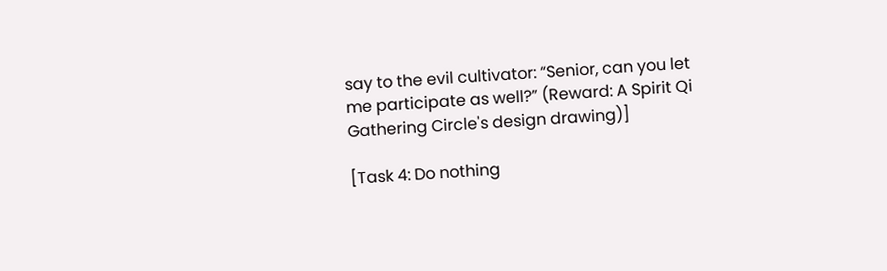say to the evil cultivator: “Senior, can you let me participate as well?” (Reward: A Spirit Qi Gathering Circle's design drawing)]

[Task 4: Do nothing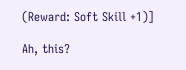(Reward: Soft Skill +1)]

Ah, this?